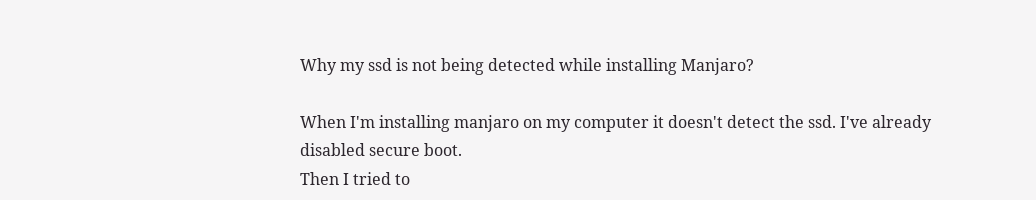Why my ssd is not being detected while installing Manjaro?

When I'm installing manjaro on my computer it doesn't detect the ssd. I've already disabled secure boot.
Then I tried to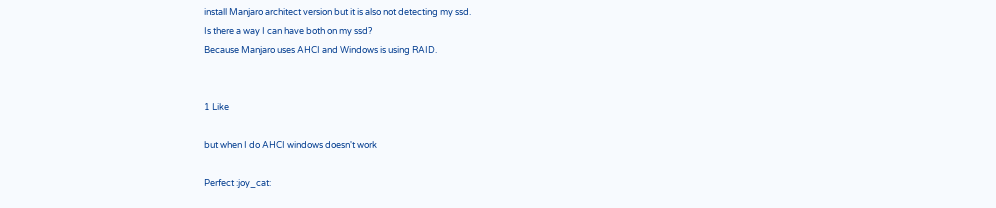install Manjaro architect version but it is also not detecting my ssd.
Is there a way I can have both on my ssd?
Because Manjaro uses AHCI and Windows is using RAID.


1 Like

but when I do AHCI windows doesn't work

Perfect :joy_cat: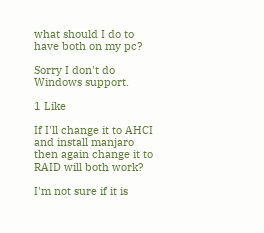what should I do to have both on my pc?

Sorry I don't do Windows support.

1 Like

If I'll change it to AHCI and install manjaro then again change it to RAID will both work?

I'm not sure if it is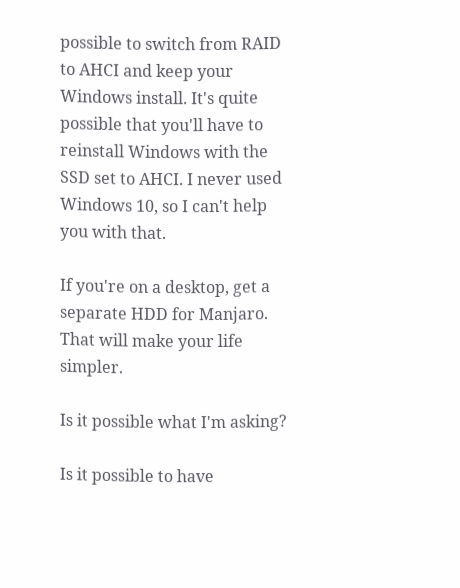possible to switch from RAID to AHCI and keep your Windows install. It's quite possible that you'll have to reinstall Windows with the SSD set to AHCI. I never used Windows 10, so I can't help you with that.

If you're on a desktop, get a separate HDD for Manjaro. That will make your life simpler.

Is it possible what I'm asking?

Is it possible to have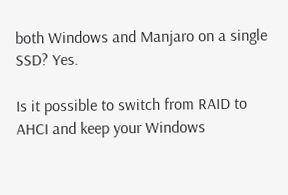both Windows and Manjaro on a single SSD? Yes.

Is it possible to switch from RAID to AHCI and keep your Windows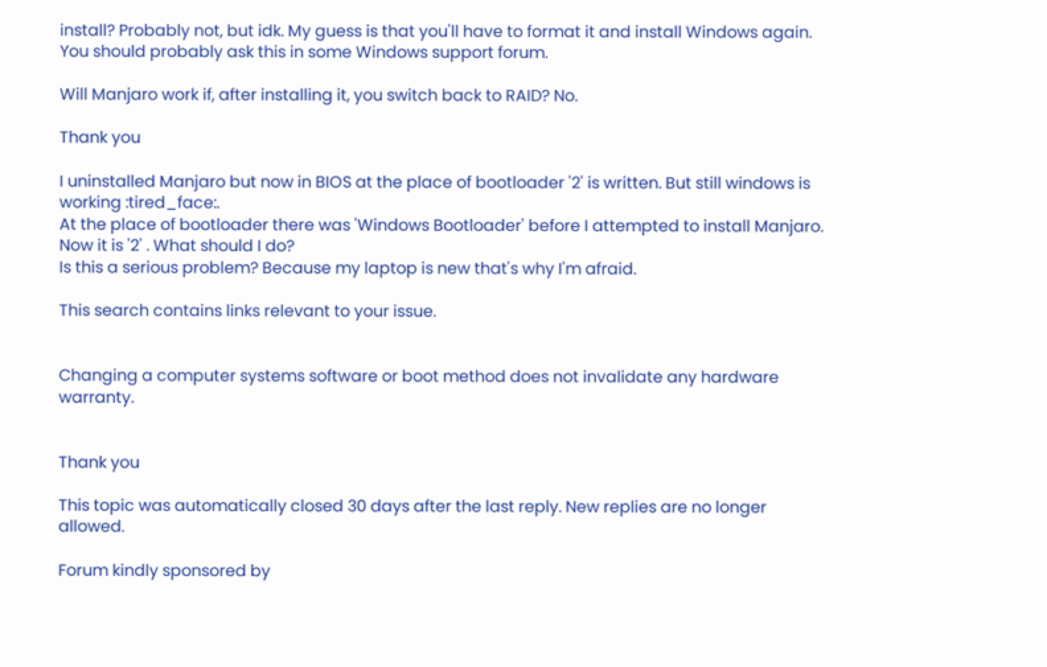install? Probably not, but idk. My guess is that you'll have to format it and install Windows again. You should probably ask this in some Windows support forum.

Will Manjaro work if, after installing it, you switch back to RAID? No.

Thank you

I uninstalled Manjaro but now in BIOS at the place of bootloader '2' is written. But still windows is working :tired_face:.
At the place of bootloader there was 'Windows Bootloader' before I attempted to install Manjaro. Now it is '2' . What should I do?
Is this a serious problem? Because my laptop is new that's why I'm afraid.

This search contains links relevant to your issue.


Changing a computer systems software or boot method does not invalidate any hardware warranty.


Thank you

This topic was automatically closed 30 days after the last reply. New replies are no longer allowed.

Forum kindly sponsored by